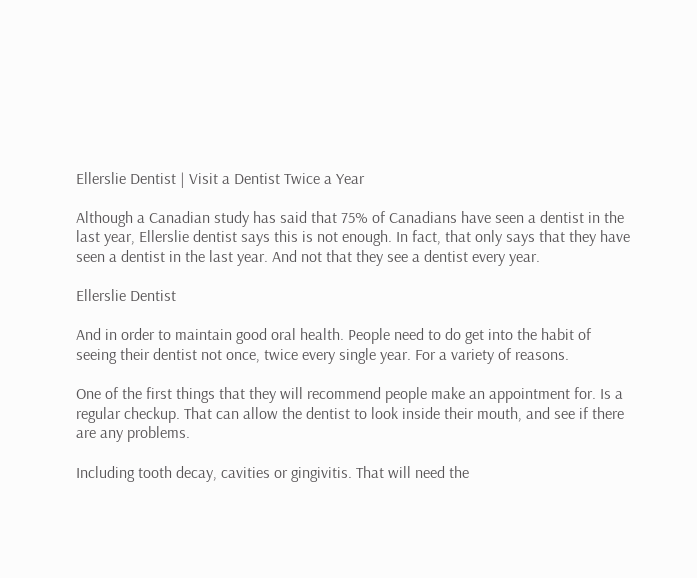Ellerslie Dentist | Visit a Dentist Twice a Year

Although a Canadian study has said that 75% of Canadians have seen a dentist in the last year, Ellerslie dentist says this is not enough. In fact, that only says that they have seen a dentist in the last year. And not that they see a dentist every year.

Ellerslie Dentist

And in order to maintain good oral health. People need to do get into the habit of seeing their dentist not once, twice every single year. For a variety of reasons.

One of the first things that they will recommend people make an appointment for. Is a regular checkup. That can allow the dentist to look inside their mouth, and see if there are any problems.

Including tooth decay, cavities or gingivitis. That will need the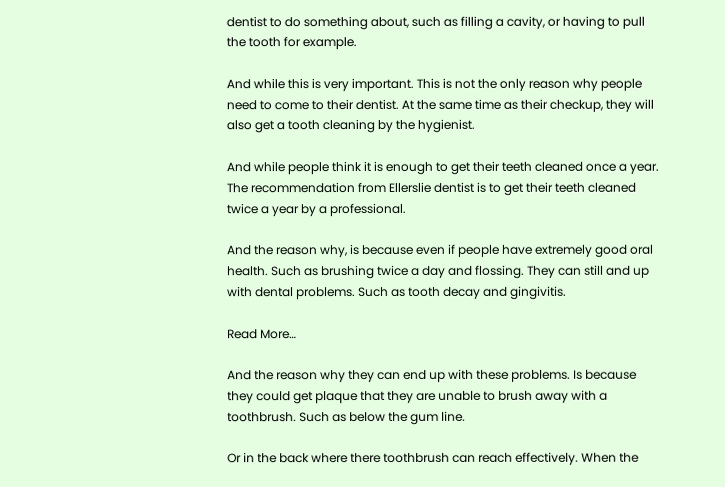dentist to do something about, such as filling a cavity, or having to pull the tooth for example.

And while this is very important. This is not the only reason why people need to come to their dentist. At the same time as their checkup, they will also get a tooth cleaning by the hygienist.

And while people think it is enough to get their teeth cleaned once a year. The recommendation from Ellerslie dentist is to get their teeth cleaned twice a year by a professional.

And the reason why, is because even if people have extremely good oral health. Such as brushing twice a day and flossing. They can still and up with dental problems. Such as tooth decay and gingivitis.

Read More…

And the reason why they can end up with these problems. Is because they could get plaque that they are unable to brush away with a toothbrush. Such as below the gum line.

Or in the back where there toothbrush can reach effectively. When the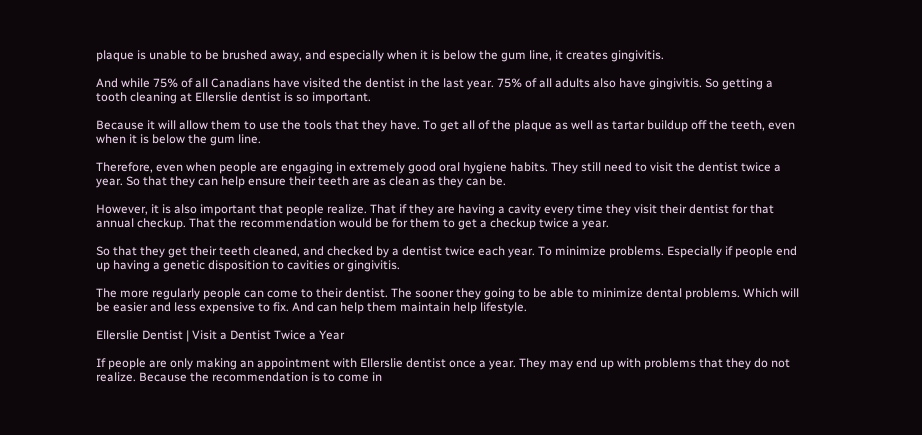plaque is unable to be brushed away, and especially when it is below the gum line, it creates gingivitis.

And while 75% of all Canadians have visited the dentist in the last year. 75% of all adults also have gingivitis. So getting a tooth cleaning at Ellerslie dentist is so important.

Because it will allow them to use the tools that they have. To get all of the plaque as well as tartar buildup off the teeth, even when it is below the gum line.

Therefore, even when people are engaging in extremely good oral hygiene habits. They still need to visit the dentist twice a year. So that they can help ensure their teeth are as clean as they can be.

However, it is also important that people realize. That if they are having a cavity every time they visit their dentist for that annual checkup. That the recommendation would be for them to get a checkup twice a year.

So that they get their teeth cleaned, and checked by a dentist twice each year. To minimize problems. Especially if people end up having a genetic disposition to cavities or gingivitis.

The more regularly people can come to their dentist. The sooner they going to be able to minimize dental problems. Which will be easier and less expensive to fix. And can help them maintain help lifestyle.

Ellerslie Dentist | Visit a Dentist Twice a Year

If people are only making an appointment with Ellerslie dentist once a year. They may end up with problems that they do not realize. Because the recommendation is to come in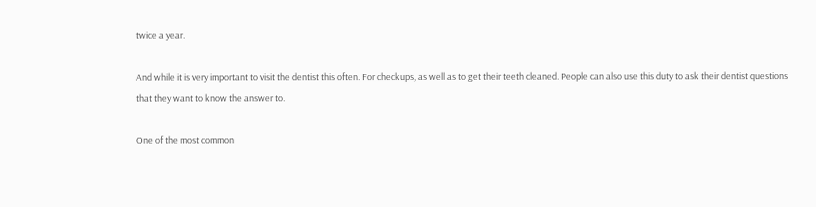twice a year.

And while it is very important to visit the dentist this often. For checkups, as well as to get their teeth cleaned. People can also use this duty to ask their dentist questions that they want to know the answer to.

One of the most common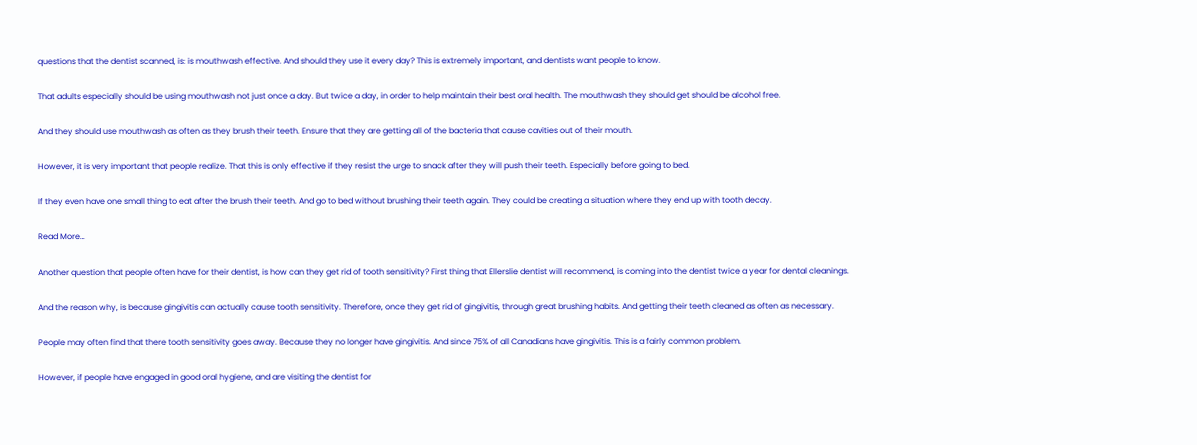questions that the dentist scanned, is: is mouthwash effective. And should they use it every day? This is extremely important, and dentists want people to know.

That adults especially should be using mouthwash not just once a day. But twice a day, in order to help maintain their best oral health. The mouthwash they should get should be alcohol free.

And they should use mouthwash as often as they brush their teeth. Ensure that they are getting all of the bacteria that cause cavities out of their mouth.

However, it is very important that people realize. That this is only effective if they resist the urge to snack after they will push their teeth. Especially before going to bed.

If they even have one small thing to eat after the brush their teeth. And go to bed without brushing their teeth again. They could be creating a situation where they end up with tooth decay.

Read More…

Another question that people often have for their dentist, is how can they get rid of tooth sensitivity? First thing that Ellerslie dentist will recommend, is coming into the dentist twice a year for dental cleanings.

And the reason why, is because gingivitis can actually cause tooth sensitivity. Therefore, once they get rid of gingivitis, through great brushing habits. And getting their teeth cleaned as often as necessary.

People may often find that there tooth sensitivity goes away. Because they no longer have gingivitis. And since 75% of all Canadians have gingivitis. This is a fairly common problem.

However, if people have engaged in good oral hygiene, and are visiting the dentist for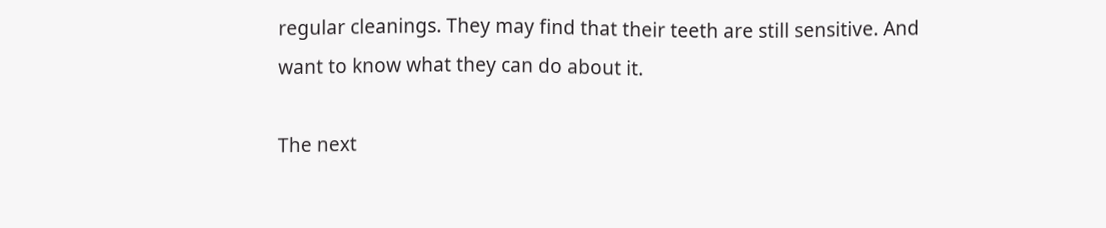regular cleanings. They may find that their teeth are still sensitive. And want to know what they can do about it.

The next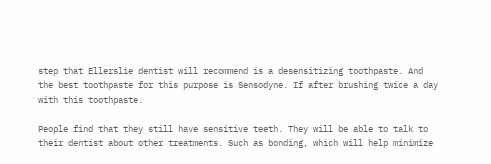step that Ellerslie dentist will recommend is a desensitizing toothpaste. And the best toothpaste for this purpose is Sensodyne. If after brushing twice a day with this toothpaste.

People find that they still have sensitive teeth. They will be able to talk to their dentist about other treatments. Such as bonding, which will help minimize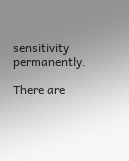sensitivity permanently.

There are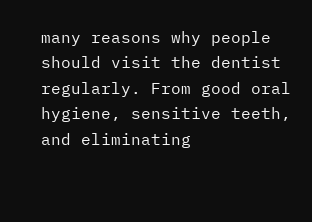many reasons why people should visit the dentist regularly. From good oral hygiene, sensitive teeth, and eliminating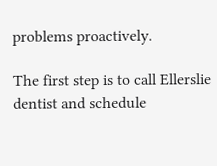problems proactively.

The first step is to call Ellerslie dentist and schedule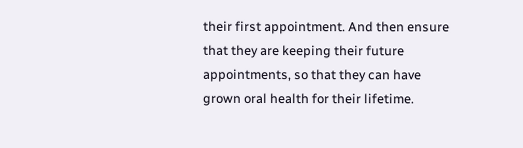their first appointment. And then ensure that they are keeping their future appointments, so that they can have grown oral health for their lifetime.